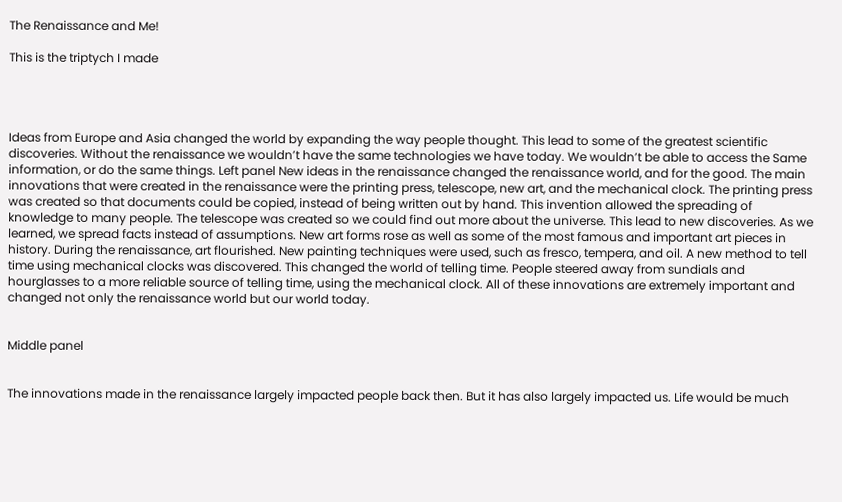The Renaissance and Me!

This is the triptych I made




Ideas from Europe and Asia changed the world by expanding the way people thought. This lead to some of the greatest scientific discoveries. Without the renaissance we wouldn’t have the same technologies we have today. We wouldn’t be able to access the Same information, or do the same things. Left panel New ideas in the renaissance changed the renaissance world, and for the good. The main innovations that were created in the renaissance were the printing press, telescope, new art, and the mechanical clock. The printing press was created so that documents could be copied, instead of being written out by hand. This invention allowed the spreading of knowledge to many people. The telescope was created so we could find out more about the universe. This lead to new discoveries. As we learned, we spread facts instead of assumptions. New art forms rose as well as some of the most famous and important art pieces in history. During the renaissance, art flourished. New painting techniques were used, such as fresco, tempera, and oil. A new method to tell time using mechanical clocks was discovered. This changed the world of telling time. People steered away from sundials and hourglasses to a more reliable source of telling time, using the mechanical clock. All of these innovations are extremely important and changed not only the renaissance world but our world today.


Middle panel


The innovations made in the renaissance largely impacted people back then. But it has also largely impacted us. Life would be much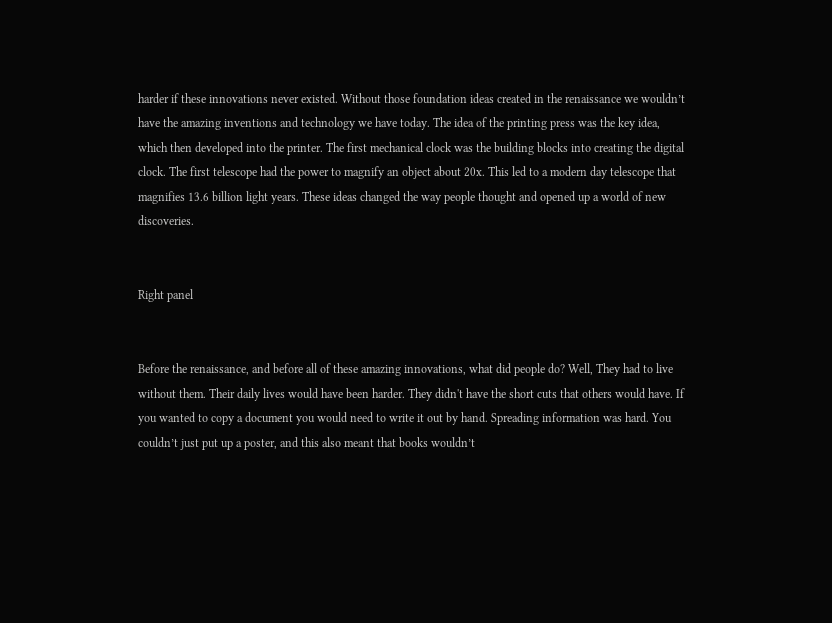harder if these innovations never existed. Without those foundation ideas created in the renaissance we wouldn’t have the amazing inventions and technology we have today. The idea of the printing press was the key idea, which then developed into the printer. The first mechanical clock was the building blocks into creating the digital clock. The first telescope had the power to magnify an object about 20x. This led to a modern day telescope that magnifies 13.6 billion light years. These ideas changed the way people thought and opened up a world of new discoveries.


Right panel


Before the renaissance, and before all of these amazing innovations, what did people do? Well, They had to live without them. Their daily lives would have been harder. They didn't have the short cuts that others would have. If you wanted to copy a document you would need to write it out by hand. Spreading information was hard. You couldn’t just put up a poster, and this also meant that books wouldn’t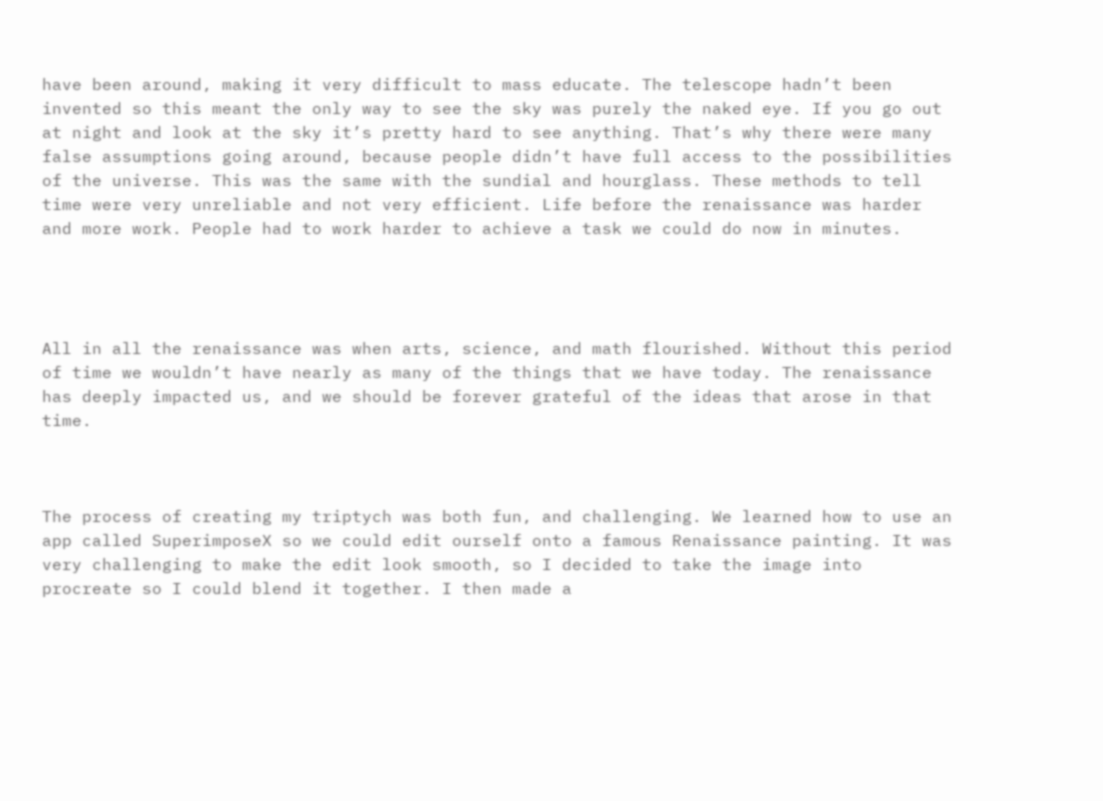have been around, making it very difficult to mass educate. The telescope hadn’t been invented so this meant the only way to see the sky was purely the naked eye. If you go out at night and look at the sky it’s pretty hard to see anything. That’s why there were many false assumptions going around, because people didn’t have full access to the possibilities of the universe. This was the same with the sundial and hourglass. These methods to tell time were very unreliable and not very efficient. Life before the renaissance was harder and more work. People had to work harder to achieve a task we could do now in minutes.




All in all the renaissance was when arts, science, and math flourished. Without this period of time we wouldn’t have nearly as many of the things that we have today. The renaissance has deeply impacted us, and we should be forever grateful of the ideas that arose in that time.



The process of creating my triptych was both fun, and challenging. We learned how to use an app called SuperimposeX so we could edit ourself onto a famous Renaissance painting. It was very challenging to make the edit look smooth, so I decided to take the image into procreate so I could blend it together. I then made a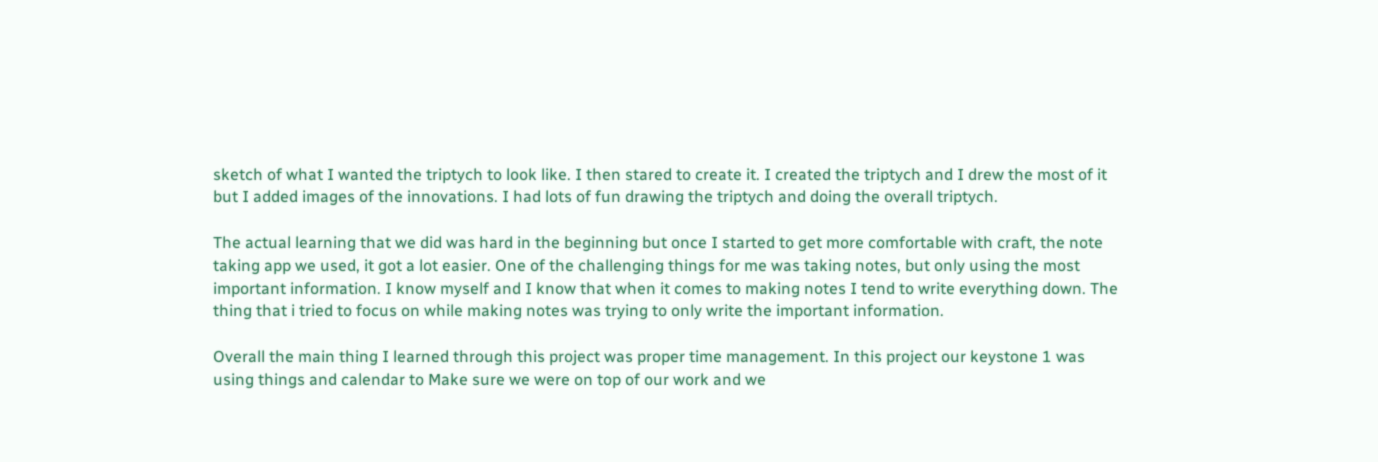sketch of what I wanted the triptych to look like. I then stared to create it. I created the triptych and I drew the most of it but I added images of the innovations. I had lots of fun drawing the triptych and doing the overall triptych.

The actual learning that we did was hard in the beginning but once I started to get more comfortable with craft, the note taking app we used, it got a lot easier. One of the challenging things for me was taking notes, but only using the most important information. I know myself and I know that when it comes to making notes I tend to write everything down. The thing that i tried to focus on while making notes was trying to only write the important information.

Overall the main thing I learned through this project was proper time management. In this project our keystone 1 was using things and calendar to Make sure we were on top of our work and we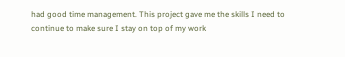had good time management. This project gave me the skills I need to continue to make sure I stay on top of my work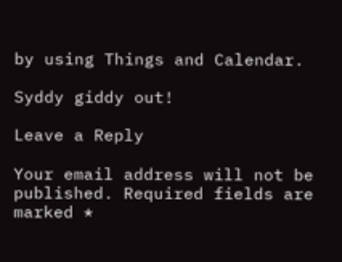by using Things and Calendar.

Syddy giddy out!

Leave a Reply

Your email address will not be published. Required fields are marked *